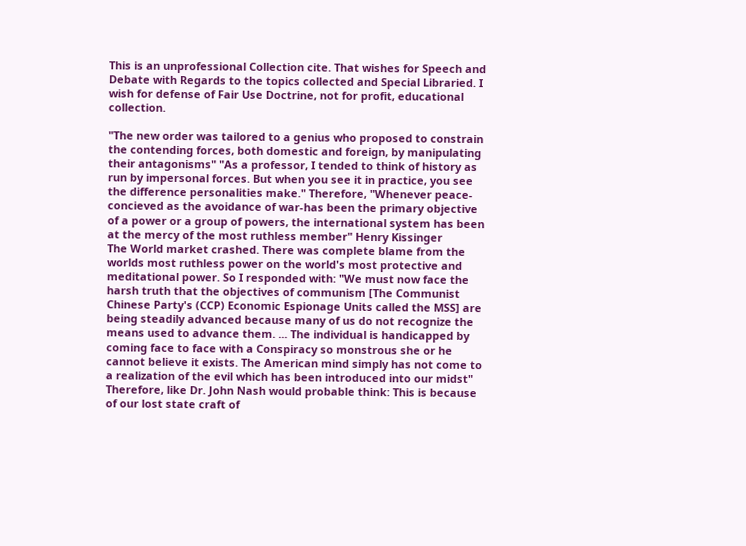This is an unprofessional Collection cite. That wishes for Speech and Debate with Regards to the topics collected and Special Libraried. I wish for defense of Fair Use Doctrine, not for profit, educational collection.

"The new order was tailored to a genius who proposed to constrain the contending forces, both domestic and foreign, by manipulating their antagonisms" "As a professor, I tended to think of history as run by impersonal forces. But when you see it in practice, you see the difference personalities make." Therefore, "Whenever peace-concieved as the avoidance of war-has been the primary objective of a power or a group of powers, the international system has been at the mercy of the most ruthless member" Henry Kissinger
The World market crashed. There was complete blame from the worlds most ruthless power on the world's most protective and meditational power. So I responded with: "We must now face the harsh truth that the objectives of communism [The Communist Chinese Party's (CCP) Economic Espionage Units called the MSS] are being steadily advanced because many of us do not recognize the means used to advance them. ... The individual is handicapped by coming face to face with a Conspiracy so monstrous she or he cannot believe it exists. The American mind simply has not come to a realization of the evil which has been introduced into our midst" Therefore, like Dr. John Nash would probable think: This is because of our lost state craft of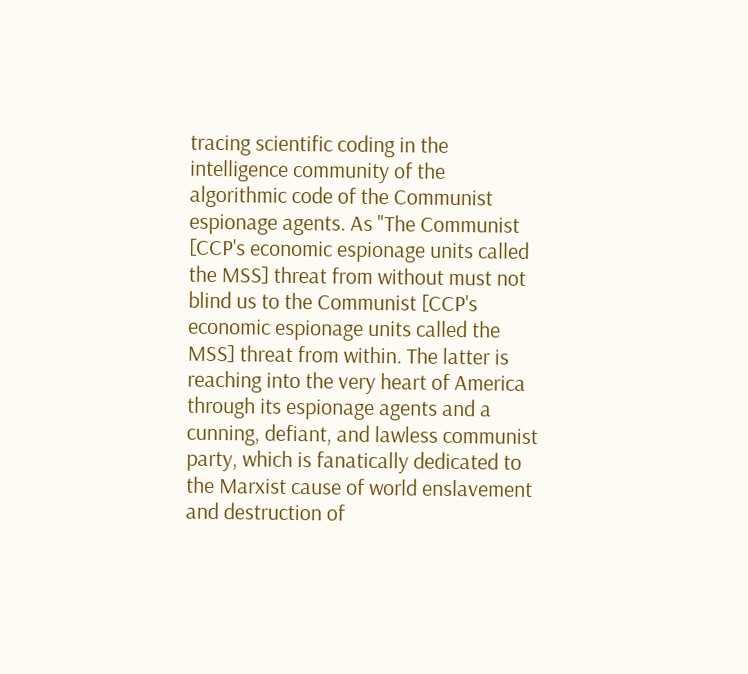tracing scientific coding in the intelligence community of the algorithmic code of the Communist espionage agents. As "The Communist [CCP's economic espionage units called the MSS] threat from without must not blind us to the Communist [CCP's economic espionage units called the MSS] threat from within. The latter is reaching into the very heart of America through its espionage agents and a cunning, defiant, and lawless communist party, which is fanatically dedicated to the Marxist cause of world enslavement and destruction of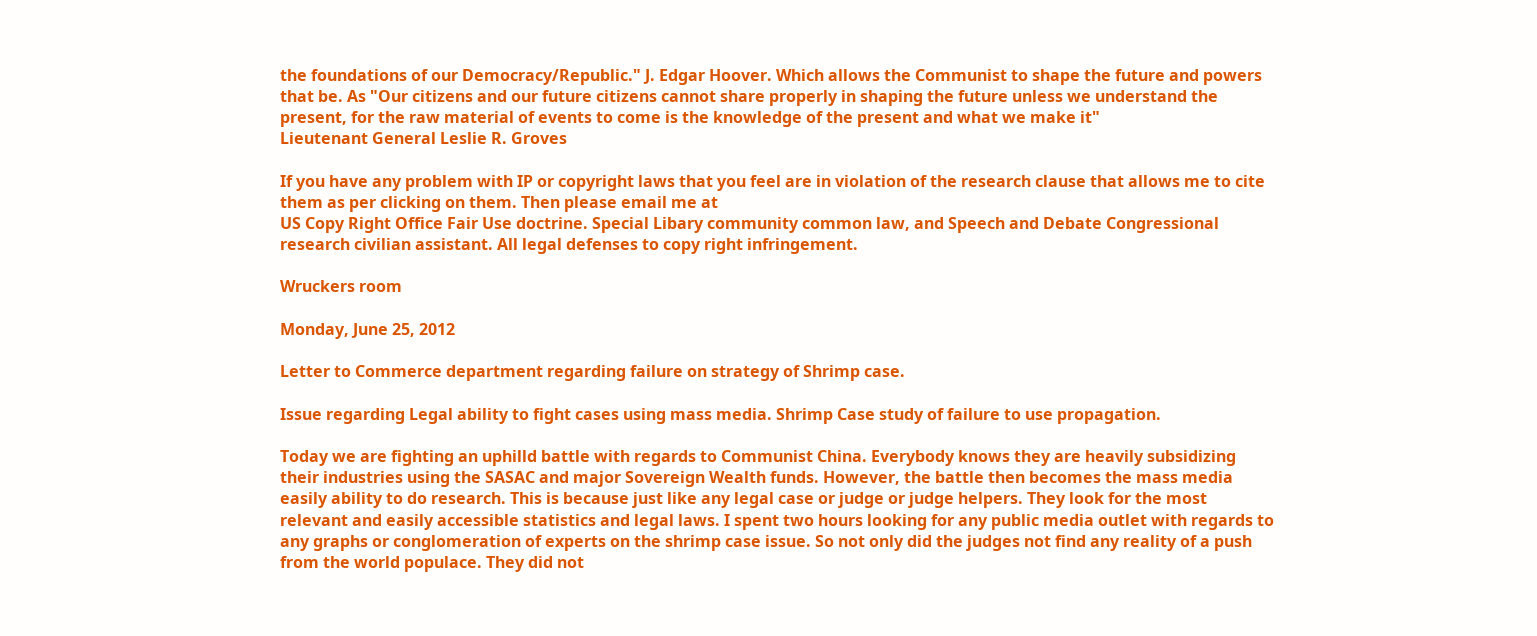the foundations of our Democracy/Republic." J. Edgar Hoover. Which allows the Communist to shape the future and powers that be. As "Our citizens and our future citizens cannot share properly in shaping the future unless we understand the present, for the raw material of events to come is the knowledge of the present and what we make it"
Lieutenant General Leslie R. Groves

If you have any problem with IP or copyright laws that you feel are in violation of the research clause that allows me to cite them as per clicking on them. Then please email me at
US Copy Right Office Fair Use doctrine. Special Libary community common law, and Speech and Debate Congressional research civilian assistant. All legal defenses to copy right infringement.

Wruckers room

Monday, June 25, 2012

Letter to Commerce department regarding failure on strategy of Shrimp case.

Issue regarding Legal ability to fight cases using mass media. Shrimp Case study of failure to use propagation.

Today we are fighting an uphilld battle with regards to Communist China. Everybody knows they are heavily subsidizing their industries using the SASAC and major Sovereign Wealth funds. However, the battle then becomes the mass media easily ability to do research. This is because just like any legal case or judge or judge helpers. They look for the most relevant and easily accessible statistics and legal laws. I spent two hours looking for any public media outlet with regards to any graphs or conglomeration of experts on the shrimp case issue. So not only did the judges not find any reality of a push from the world populace. They did not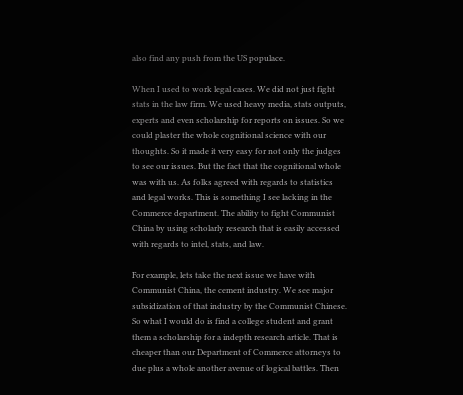also find any push from the US populace.

When I used to work legal cases. We did not just fight stats in the law firm. We used heavy media, stats outputs, experts and even scholarship for reports on issues. So we could plaster the whole cognitional science with our thoughts. So it made it very easy for not only the judges to see our issues. But the fact that the cognitional whole was with us. As folks agreed with regards to statistics and legal works. This is something I see lacking in the Commerce department. The ability to fight Communist China by using scholarly research that is easily accessed with regards to intel, stats, and law.

For example, lets take the next issue we have with Communist China, the cement industry. We see major subsidization of that industry by the Communist Chinese. So what I would do is find a college student and grant them a scholarship for a indepth research article. That is cheaper than our Department of Commerce attorneys to due plus a whole another avenue of logical battles. Then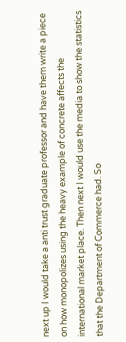next up I would take a anti trust graduate professor and have them write a piece on how monopolizes using the heavy example of concrete affects the international market place. Then next I would use the media to show the statistics that the Department of Commerce had. So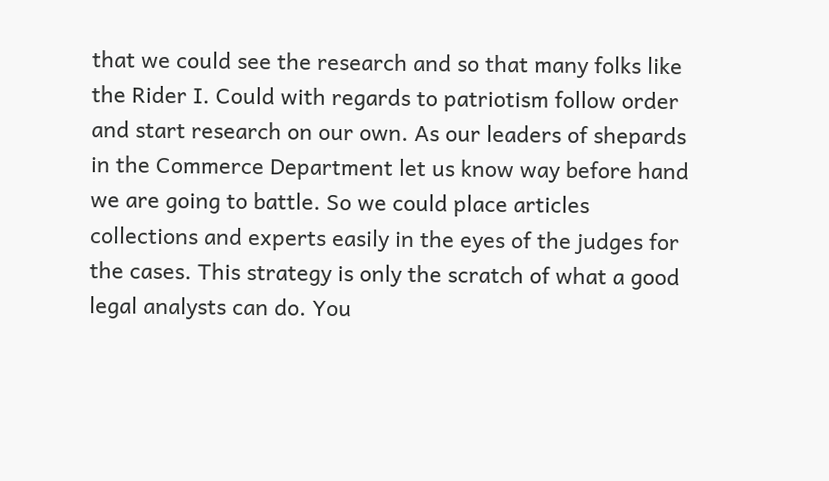that we could see the research and so that many folks like the Rider I. Could with regards to patriotism follow order and start research on our own. As our leaders of shepards in the Commerce Department let us know way before hand we are going to battle. So we could place articles collections and experts easily in the eyes of the judges for the cases. This strategy is only the scratch of what a good legal analysts can do. You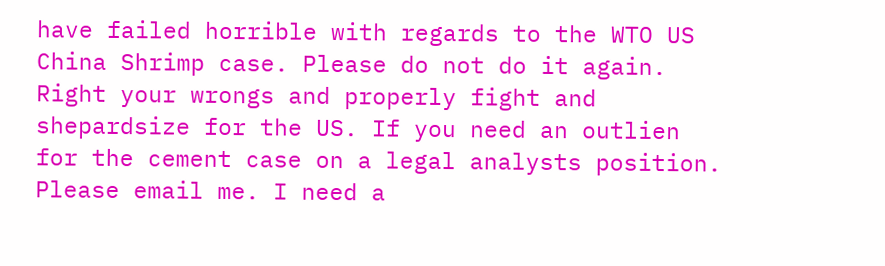have failed horrible with regards to the WTO US China Shrimp case. Please do not do it again. Right your wrongs and properly fight and shepardsize for the US. If you need an outlien for the cement case on a legal analysts position. Please email me. I need a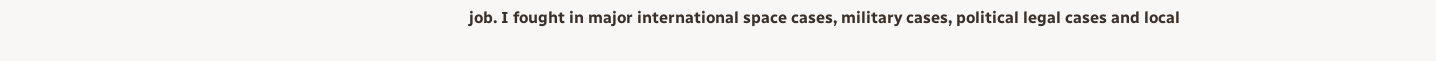job. I fought in major international space cases, military cases, political legal cases and local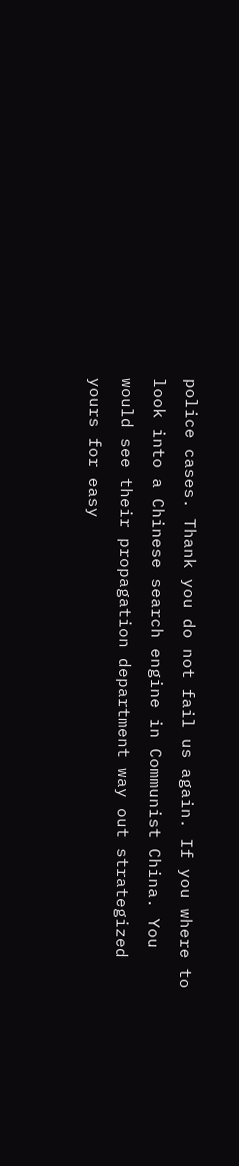police cases. Thank you do not fail us again. If you where to look into a Chinese search engine in Communist China. You would see their propagation department way out strategized yours for easy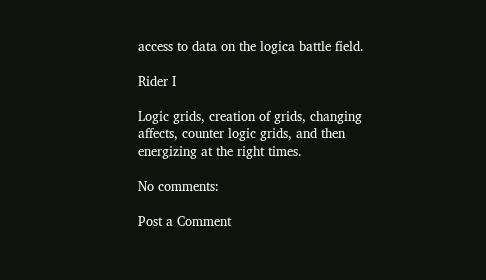access to data on the logica battle field.

Rider I

Logic grids, creation of grids, changing affects, counter logic grids, and then energizing at the right times.

No comments:

Post a Comment